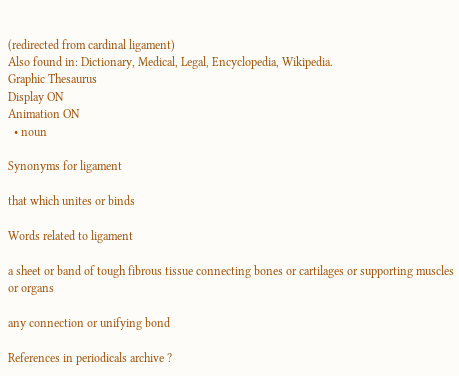(redirected from cardinal ligament)
Also found in: Dictionary, Medical, Legal, Encyclopedia, Wikipedia.
Graphic Thesaurus
Display ON
Animation ON
  • noun

Synonyms for ligament

that which unites or binds

Words related to ligament

a sheet or band of tough fibrous tissue connecting bones or cartilages or supporting muscles or organs

any connection or unifying bond

References in periodicals archive ?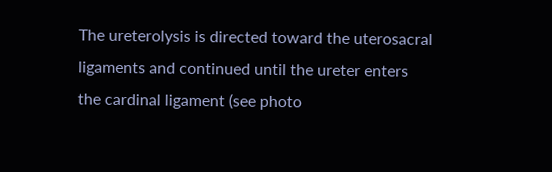The ureterolysis is directed toward the uterosacral ligaments and continued until the ureter enters the cardinal ligament (see photo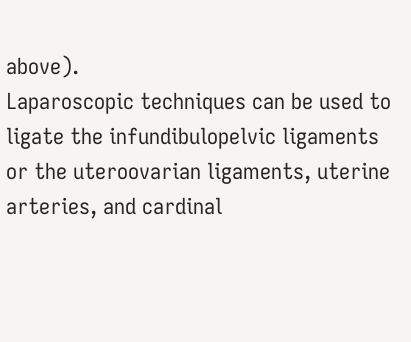above).
Laparoscopic techniques can be used to ligate the infundibulopelvic ligaments or the uteroovarian ligaments, uterine arteries, and cardinal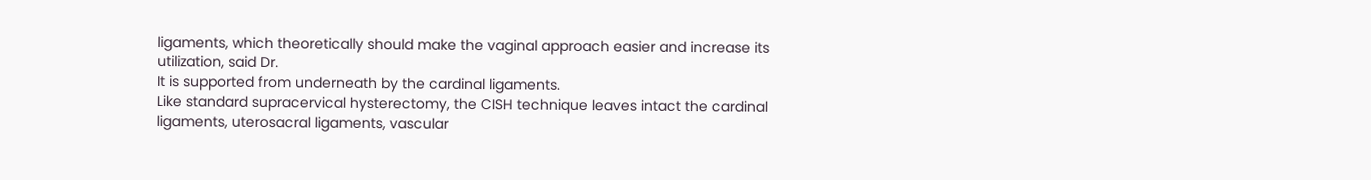ligaments, which theoretically should make the vaginal approach easier and increase its utilization, said Dr.
It is supported from underneath by the cardinal ligaments.
Like standard supracervical hysterectomy, the CISH technique leaves intact the cardinal ligaments, uterosacral ligaments, vascular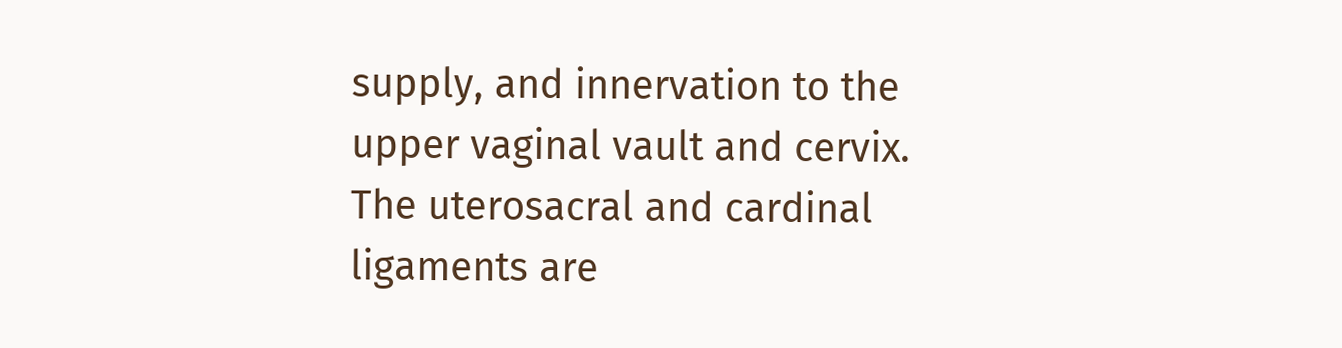supply, and innervation to the upper vaginal vault and cervix.
The uterosacral and cardinal ligaments are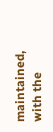maintained, with the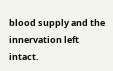blood supply and the innervation left intact.